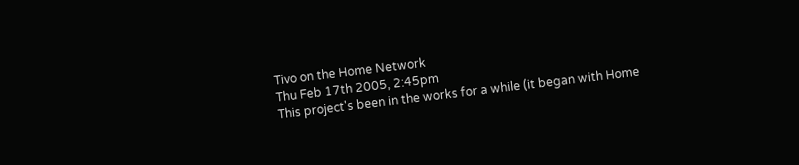Tivo on the Home Network
Thu Feb 17th 2005, 2:45pm
This project's been in the works for a while (it began with Home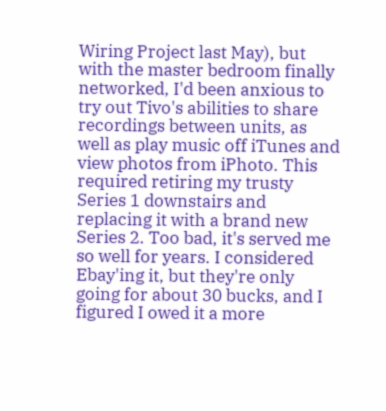Wiring Project last May), but with the master bedroom finally networked, I'd been anxious to try out Tivo's abilities to share recordings between units, as well as play music off iTunes and view photos from iPhoto. This required retiring my trusty Series 1 downstairs and replacing it with a brand new Series 2. Too bad, it's served me so well for years. I considered Ebay'ing it, but they're only going for about 30 bucks, and I figured I owed it a more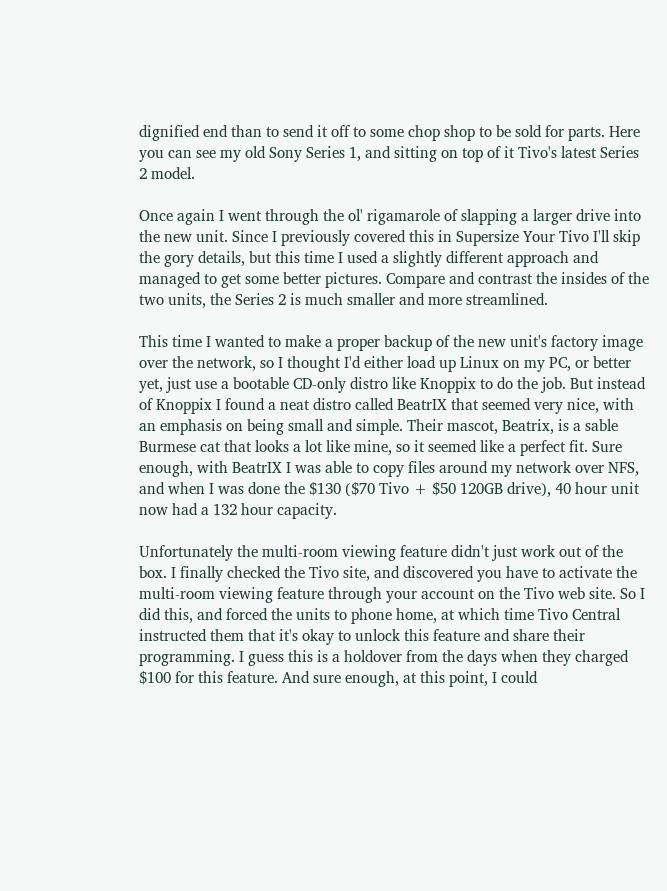dignified end than to send it off to some chop shop to be sold for parts. Here you can see my old Sony Series 1, and sitting on top of it Tivo's latest Series 2 model.

Once again I went through the ol' rigamarole of slapping a larger drive into the new unit. Since I previously covered this in Supersize Your Tivo I'll skip the gory details, but this time I used a slightly different approach and managed to get some better pictures. Compare and contrast the insides of the two units, the Series 2 is much smaller and more streamlined.

This time I wanted to make a proper backup of the new unit's factory image over the network, so I thought I'd either load up Linux on my PC, or better yet, just use a bootable CD-only distro like Knoppix to do the job. But instead of Knoppix I found a neat distro called BeatrIX that seemed very nice, with an emphasis on being small and simple. Their mascot, Beatrix, is a sable Burmese cat that looks a lot like mine, so it seemed like a perfect fit. Sure enough, with BeatrIX I was able to copy files around my network over NFS, and when I was done the $130 ($70 Tivo + $50 120GB drive), 40 hour unit now had a 132 hour capacity.

Unfortunately the multi-room viewing feature didn't just work out of the box. I finally checked the Tivo site, and discovered you have to activate the multi-room viewing feature through your account on the Tivo web site. So I did this, and forced the units to phone home, at which time Tivo Central instructed them that it's okay to unlock this feature and share their programming. I guess this is a holdover from the days when they charged $100 for this feature. And sure enough, at this point, I could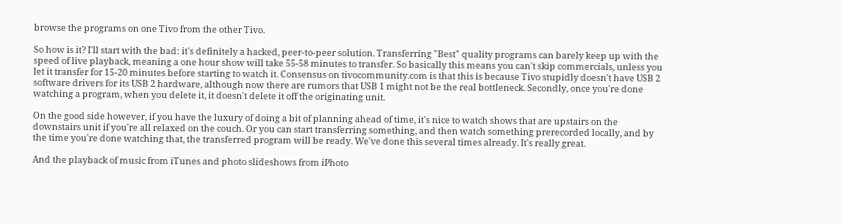browse the programs on one Tivo from the other Tivo.

So how is it? I'll start with the bad: it's definitely a hacked, peer-to-peer solution. Transferring "Best" quality programs can barely keep up with the speed of live playback, meaning a one hour show will take 55-58 minutes to transfer. So basically this means you can't skip commercials, unless you let it transfer for 15-20 minutes before starting to watch it. Consensus on tivocommunity.com is that this is because Tivo stupidly doesn't have USB 2 software drivers for its USB 2 hardware, although now there are rumors that USB 1 might not be the real bottleneck. Secondly, once you're done watching a program, when you delete it, it doesn't delete it off the originating unit.

On the good side however, if you have the luxury of doing a bit of planning ahead of time, it's nice to watch shows that are upstairs on the downstairs unit if you're all relaxed on the couch. Or you can start transferring something, and then watch something prerecorded locally, and by the time you're done watching that, the transferred program will be ready. We've done this several times already. It's really great.

And the playback of music from iTunes and photo slideshows from iPhoto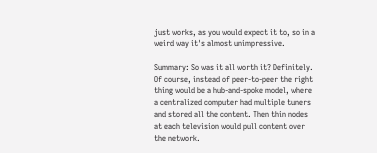just works, as you would expect it to, so in a weird way it's almost unimpressive.

Summary: So was it all worth it? Definitely. Of course, instead of peer-to-peer the right thing would be a hub-and-spoke model, where a centralized computer had multiple tuners and stored all the content. Then thin nodes at each television would pull content over the network.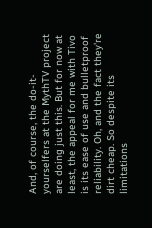And, of course, the do-it-yourselfers at the MythTV project are doing just this. But for now at least, the appeal for me with Tivo is its ease of use and bulletproof reliability. Oh, and the fact they're dirt cheap. So despite its limitations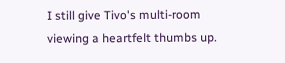I still give Tivo's multi-room viewing a heartfelt thumbs up.